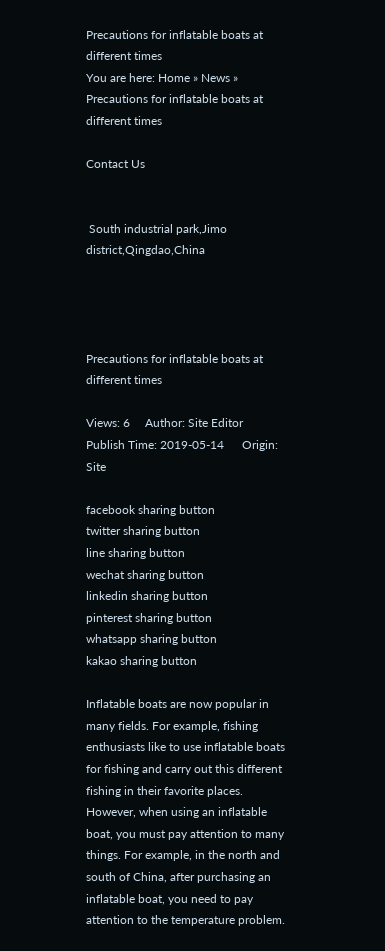Precautions for inflatable boats at different times
You are here: Home » News » Precautions for inflatable boats at different times

Contact Us


 South industrial park,Jimo district,Qingdao,China




Precautions for inflatable boats at different times

Views: 6     Author: Site Editor     Publish Time: 2019-05-14      Origin: Site

facebook sharing button
twitter sharing button
line sharing button
wechat sharing button
linkedin sharing button
pinterest sharing button
whatsapp sharing button
kakao sharing button

Inflatable boats are now popular in many fields. For example, fishing enthusiasts like to use inflatable boats for fishing and carry out this different fishing in their favorite places. However, when using an inflatable boat, you must pay attention to many things. For example, in the north and south of China, after purchasing an inflatable boat, you need to pay attention to the temperature problem.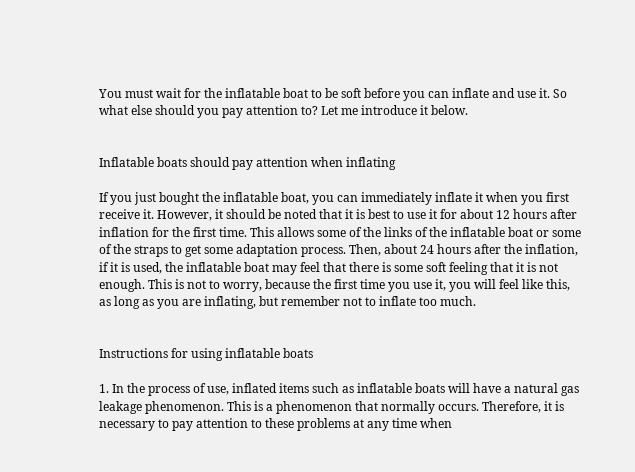You must wait for the inflatable boat to be soft before you can inflate and use it. So what else should you pay attention to? Let me introduce it below.


Inflatable boats should pay attention when inflating

If you just bought the inflatable boat, you can immediately inflate it when you first receive it. However, it should be noted that it is best to use it for about 12 hours after inflation for the first time. This allows some of the links of the inflatable boat or some of the straps to get some adaptation process. Then, about 24 hours after the inflation, if it is used, the inflatable boat may feel that there is some soft feeling that it is not enough. This is not to worry, because the first time you use it, you will feel like this, as long as you are inflating, but remember not to inflate too much.


Instructions for using inflatable boats

1. In the process of use, inflated items such as inflatable boats will have a natural gas leakage phenomenon. This is a phenomenon that normally occurs. Therefore, it is necessary to pay attention to these problems at any time when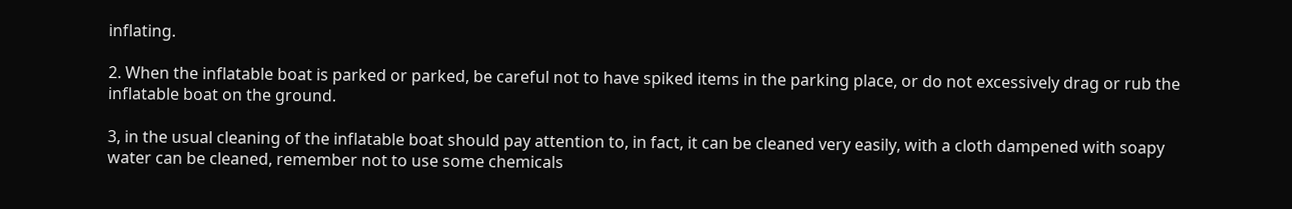inflating.

2. When the inflatable boat is parked or parked, be careful not to have spiked items in the parking place, or do not excessively drag or rub the inflatable boat on the ground.

3, in the usual cleaning of the inflatable boat should pay attention to, in fact, it can be cleaned very easily, with a cloth dampened with soapy water can be cleaned, remember not to use some chemicals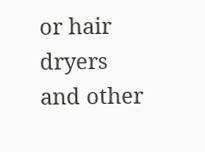or hair dryers and other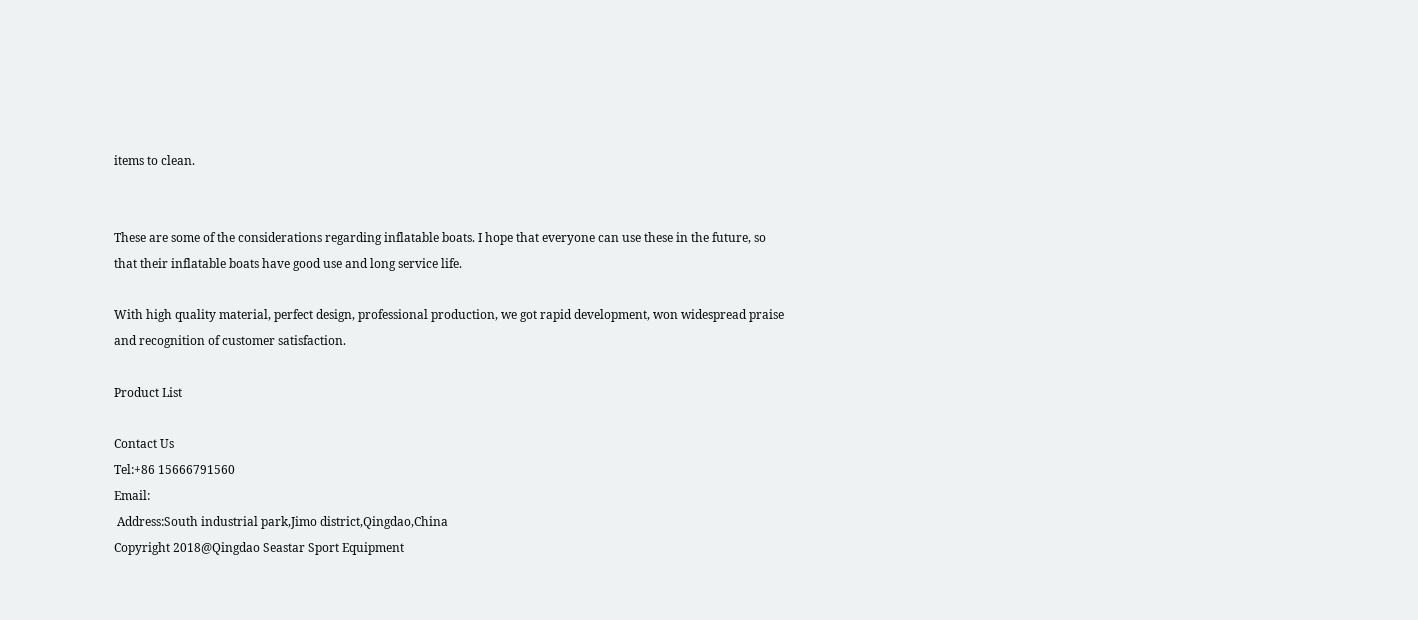items to clean.


These are some of the considerations regarding inflatable boats. I hope that everyone can use these in the future, so that their inflatable boats have good use and long service life.

With high quality material, perfect design, professional production, we got rapid development, won widespread praise and recognition of customer satisfaction.

Product List

Contact Us
Tel:+86 15666791560
Email:
 Address:South industrial park,Jimo district,Qingdao,China
Copyright 2018@Qingdao Seastar Sport Equipment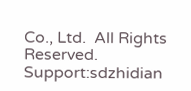Co., Ltd.  All Rights Reserved.   Support:sdzhidian